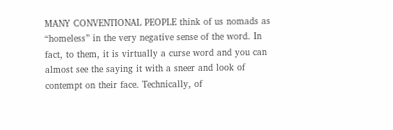MANY CONVENTIONAL PEOPLE think of us nomads as “homeless” in the very negative sense of the word. In fact, to them, it is virtually a curse word and you can almost see the saying it with a sneer and look of contempt on their face. Technically, of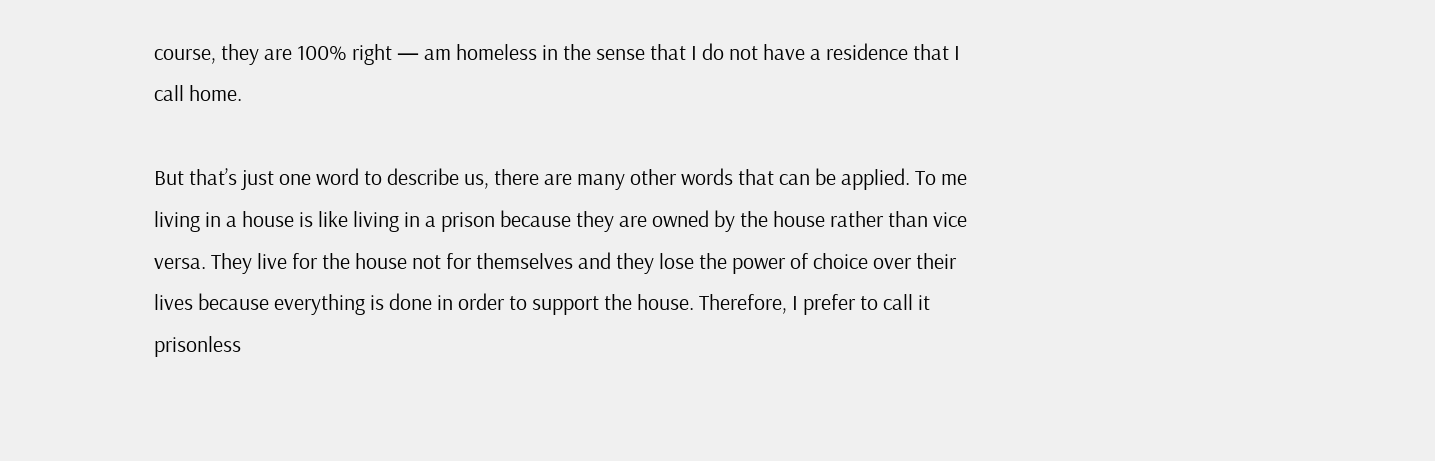course, they are 100% right — am homeless in the sense that I do not have a residence that I call home.

But that’s just one word to describe us, there are many other words that can be applied. To me living in a house is like living in a prison because they are owned by the house rather than vice versa. They live for the house not for themselves and they lose the power of choice over their lives because everything is done in order to support the house. Therefore, I prefer to call it prisonless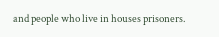and people who live in houses prisoners.